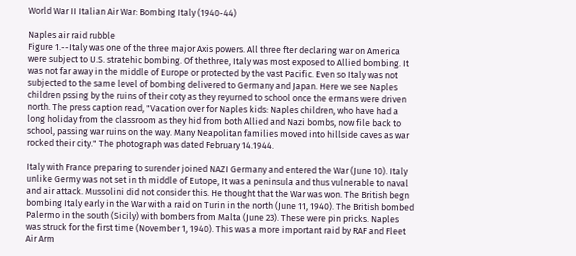World War II Italian Air War: Bombing Italy (1940-44)

Naples air raid rubble
Figure 1.--Italy was one of the three major Axis powers. All three fter declaring war on America were subject to U.S. stratehic bombing. Of thethree, Italy was most exposed to Allied bombing. It was not far away in the middle of Europe or protected by the vast Pacific. Even so Italy was not subjected to the same level of bombing delivered to Germany and Japan. Here we see Naples children pssing by the ruins of their coty as they reyurned to school once the ermans were driven north. The press caption read, "Vacation over for Naples kids: Naples children, who have had a long holiday from the classroom as they hid from both Allied and Nazi bombs, now file back to school, passing war ruins on the way. Many Neapolitan families moved into hillside caves as war rocked their city." The photograph was dated February 14.1944.

Italy with France preparing to surender joined NAZI Germany and entered the War (June 10). Italy unlike Germy was not set in th middle of Eutope, It was a peninsula and thus vulnerable to naval and air attack. Mussolini did not consider this. He thought that the War was won. The British begn bombing Italy early in the War with a raid on Turin in the north (June 11, 1940). The British bombed Palermo in the south (Sicily) with bombers from Malta (June 23). These were pin pricks. Naples was struck for the first time (November 1, 1940). This was a more important raid by RAF and Fleet Air Arm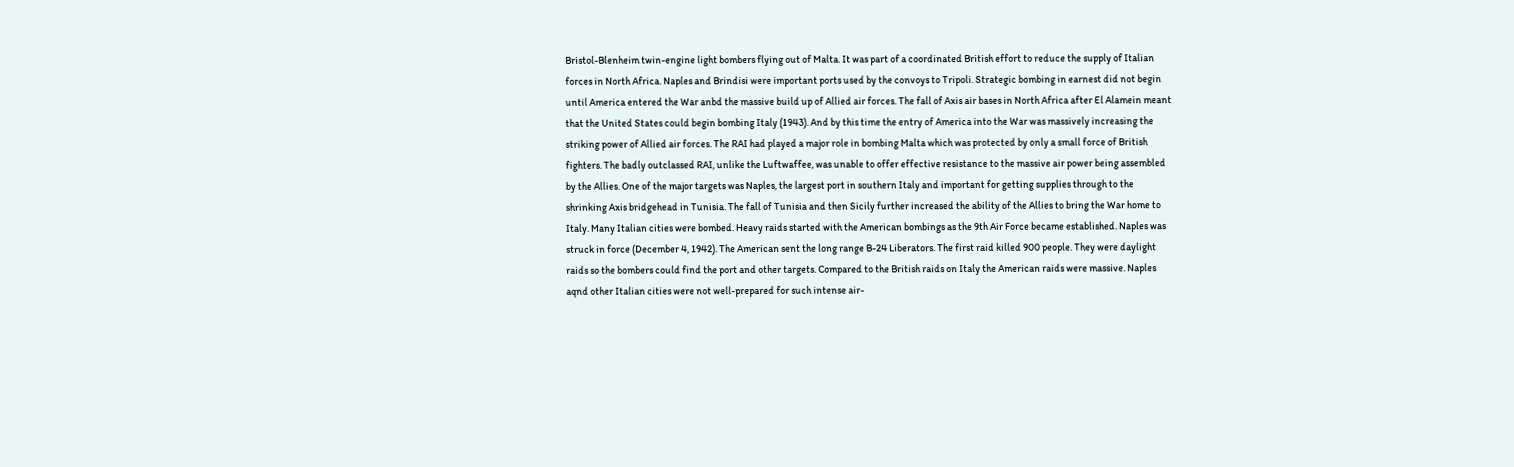Bristol-Blenheim twin-engine light bombers flying out of Malta. It was part of a coordinated British effort to reduce the supply of Italian forces in North Africa. Naples and Brindisi were important ports used by the convoys to Tripoli. Strategic bombing in earnest did not begin until America entered the War anbd the massive build up of Allied air forces. The fall of Axis air bases in North Africa after El Alamein meant that the United States could begin bombing Italy (1943). And by this time the entry of America into the War was massively increasing the striking power of Allied air forces. The RAI had played a major role in bombing Malta which was protected by only a small force of British fighters. The badly outclassed RAI, unlike the Luftwaffee, was unable to offer effective resistance to the massive air power being assembled by the Allies. One of the major targets was Naples, the largest port in southern Italy and important for getting supplies through to the shrinking Axis bridgehead in Tunisia. The fall of Tunisia and then Sicily further increased the ability of the Allies to bring the War home to Italy. Many Italian cities were bombed. Heavy raids started with the American bombings as the 9th Air Force became established. Naples was struck in force (December 4, 1942). The American sent the long range B-24 Liberators. The first raid killed 900 people. They were daylight raids so the bombers could find the port and other targets. Compared to the British raids on Italy the American raids were massive. Naples aqnd other Italian cities were not well-prepared for such intense air-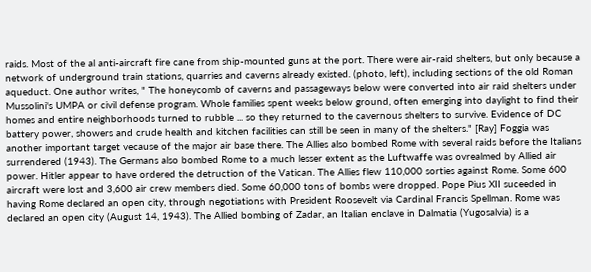raids. Most of the al anti-aircraft fire cane from ship-mounted guns at the port. There were air-raid shelters, but only because a network of underground train stations, quarries and caverns already existed. (photo, left), including sections of the old Roman aqueduct. One author writes, " The honeycomb of caverns and passageways below were converted into air raid shelters under Mussolini's UMPA or civil defense program. Whole families spent weeks below ground, often emerging into daylight to find their homes and entire neighborhoods turned to rubble ... so they returned to the cavernous shelters to survive. Evidence of DC battery power, showers and crude health and kitchen facilities can still be seen in many of the shelters." [Ray] Foggia was another important target vecause of the major air base there. The Allies also bombed Rome with several raids before the Italians surrendered (1943). The Germans also bombed Rome to a much lesser extent as the Luftwaffe was ovrealmed by Allied air power. Hitler appear to have ordered the detruction of the Vatican. The Allies flew 110,000 sorties against Rome. Some 600 aircraft were lost and 3,600 air crew members died. Some 60,000 tons of bombs were dropped. Pope Pius XII suceeded in having Rome declared an open city, through negotiations with President Roosevelt via Cardinal Francis Spellman. Rome was declared an open city (August 14, 1943). The Allied bombing of Zadar, an Italian enclave in Dalmatia (Yugosalvia) is a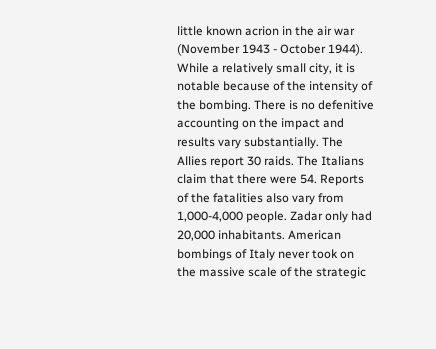little known acrion in the air war (November 1943 - October 1944). While a relatively small city, it is notable because of the intensity of the bombing. There is no defenitive accounting on the impact and results vary substantially. The Allies report 30 raids. The Italians claim that there were 54. Reports of the fatalities also vary from 1,000-4,000 people. Zadar only had 20,000 inhabitants. American bombings of Italy never took on the massive scale of the strategic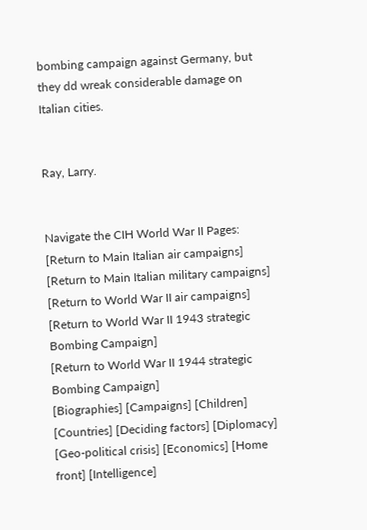bombing campaign against Germany, but they dd wreak considerable damage on Italian cities.


Ray, Larry.


Navigate the CIH World War II Pages:
[Return to Main Italian air campaigns]
[Return to Main Italian military campaigns]
[Return to World War II air campaigns]
[Return to World War II 1943 strategic Bombing Campaign]
[Return to World War II 1944 strategic Bombing Campaign]
[Biographies] [Campaigns] [Children] [Countries] [Deciding factors] [Diplomacy] [Geo-political crisis] [Economics] [Home front] [Intelligence]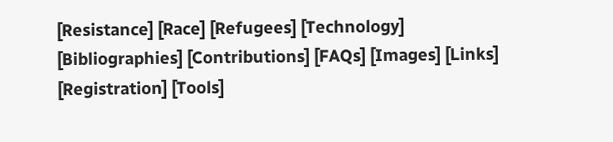[Resistance] [Race] [Refugees] [Technology]
[Bibliographies] [Contributions] [FAQs] [Images] [Links] [Registration] [Tools]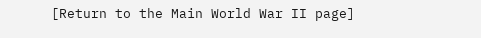[Return to the Main World War II page]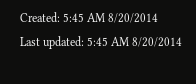Created: 5:45 AM 8/20/2014
Last updated: 5:45 AM 8/20/2014